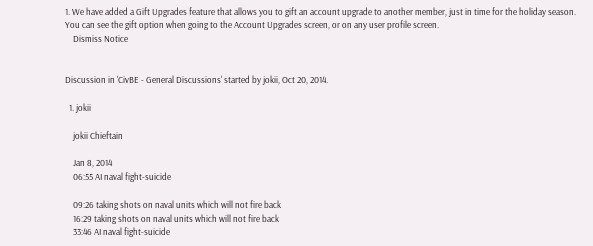1. We have added a Gift Upgrades feature that allows you to gift an account upgrade to another member, just in time for the holiday season. You can see the gift option when going to the Account Upgrades screen, or on any user profile screen.
    Dismiss Notice


Discussion in 'CivBE - General Discussions' started by jokii, Oct 20, 2014.

  1. jokii

    jokii Chieftain

    Jan 8, 2014
    06:55 AI naval fight-suicide

    09:26 taking shots on naval units which will not fire back
    16:29 taking shots on naval units which will not fire back
    33:46 AI naval fight-suicide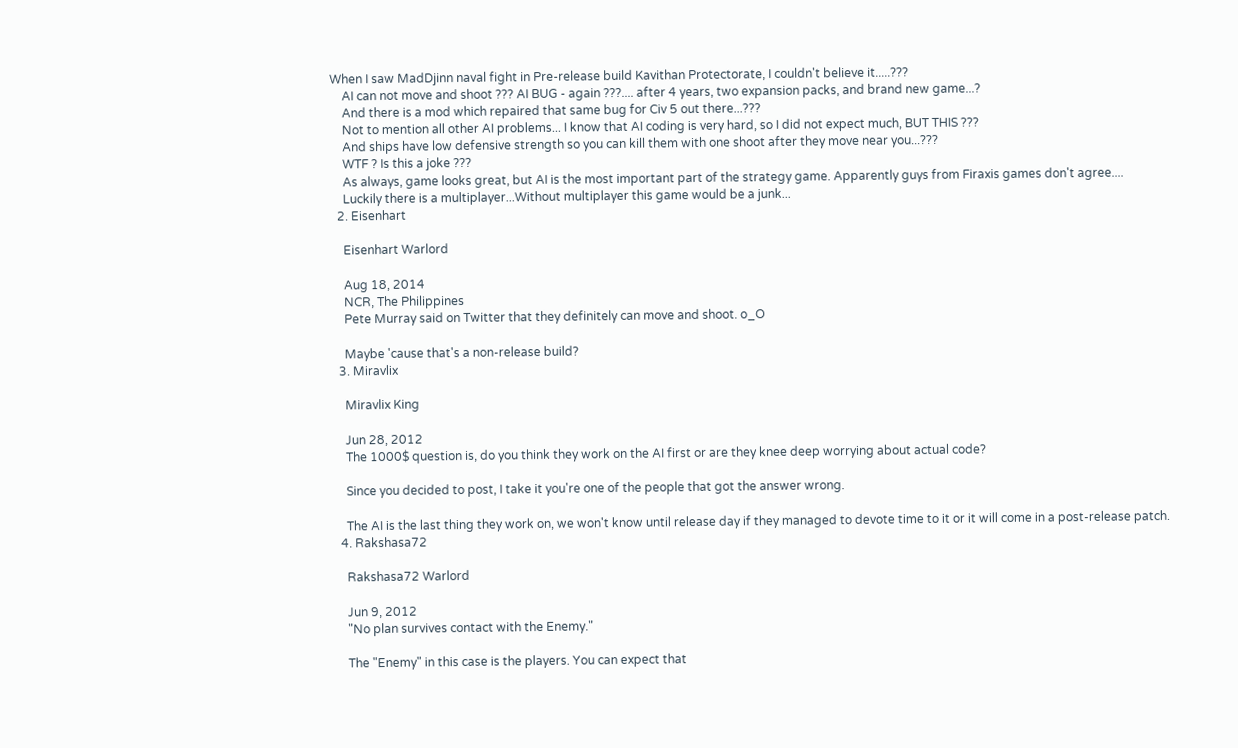When I saw MadDjinn naval fight in Pre-release build Kavithan Protectorate, I couldn't believe it.....???
    AI can not move and shoot ??? AI BUG - again ???.... after 4 years, two expansion packs, and brand new game...?
    And there is a mod which repaired that same bug for Civ 5 out there...???
    Not to mention all other AI problems... I know that AI coding is very hard, so I did not expect much, BUT THIS ???
    And ships have low defensive strength so you can kill them with one shoot after they move near you...???
    WTF ? Is this a joke ???
    As always, game looks great, but AI is the most important part of the strategy game. Apparently guys from Firaxis games don't agree....
    Luckily there is a multiplayer...Without multiplayer this game would be a junk...
  2. Eisenhart

    Eisenhart Warlord

    Aug 18, 2014
    NCR, The Philippines
    Pete Murray said on Twitter that they definitely can move and shoot. o_O

    Maybe 'cause that's a non-release build?
  3. Miravlix

    Miravlix King

    Jun 28, 2012
    The 1000$ question is, do you think they work on the AI first or are they knee deep worrying about actual code?

    Since you decided to post, I take it you're one of the people that got the answer wrong.

    The AI is the last thing they work on, we won't know until release day if they managed to devote time to it or it will come in a post-release patch.
  4. Rakshasa72

    Rakshasa72 Warlord

    Jun 9, 2012
    "No plan survives contact with the Enemy."

    The "Enemy" in this case is the players. You can expect that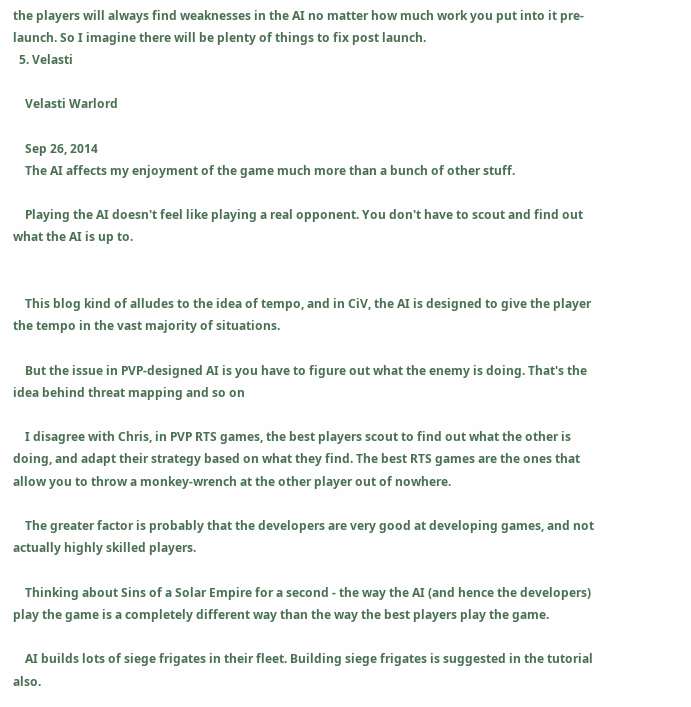the players will always find weaknesses in the AI no matter how much work you put into it pre-launch. So I imagine there will be plenty of things to fix post launch.
  5. Velasti

    Velasti Warlord

    Sep 26, 2014
    The AI affects my enjoyment of the game much more than a bunch of other stuff.

    Playing the AI doesn't feel like playing a real opponent. You don't have to scout and find out what the AI is up to.


    This blog kind of alludes to the idea of tempo, and in CiV, the AI is designed to give the player the tempo in the vast majority of situations.

    But the issue in PVP-designed AI is you have to figure out what the enemy is doing. That's the idea behind threat mapping and so on

    I disagree with Chris, in PVP RTS games, the best players scout to find out what the other is doing, and adapt their strategy based on what they find. The best RTS games are the ones that allow you to throw a monkey-wrench at the other player out of nowhere.

    The greater factor is probably that the developers are very good at developing games, and not actually highly skilled players.

    Thinking about Sins of a Solar Empire for a second - the way the AI (and hence the developers) play the game is a completely different way than the way the best players play the game.

    AI builds lots of siege frigates in their fleet. Building siege frigates is suggested in the tutorial also.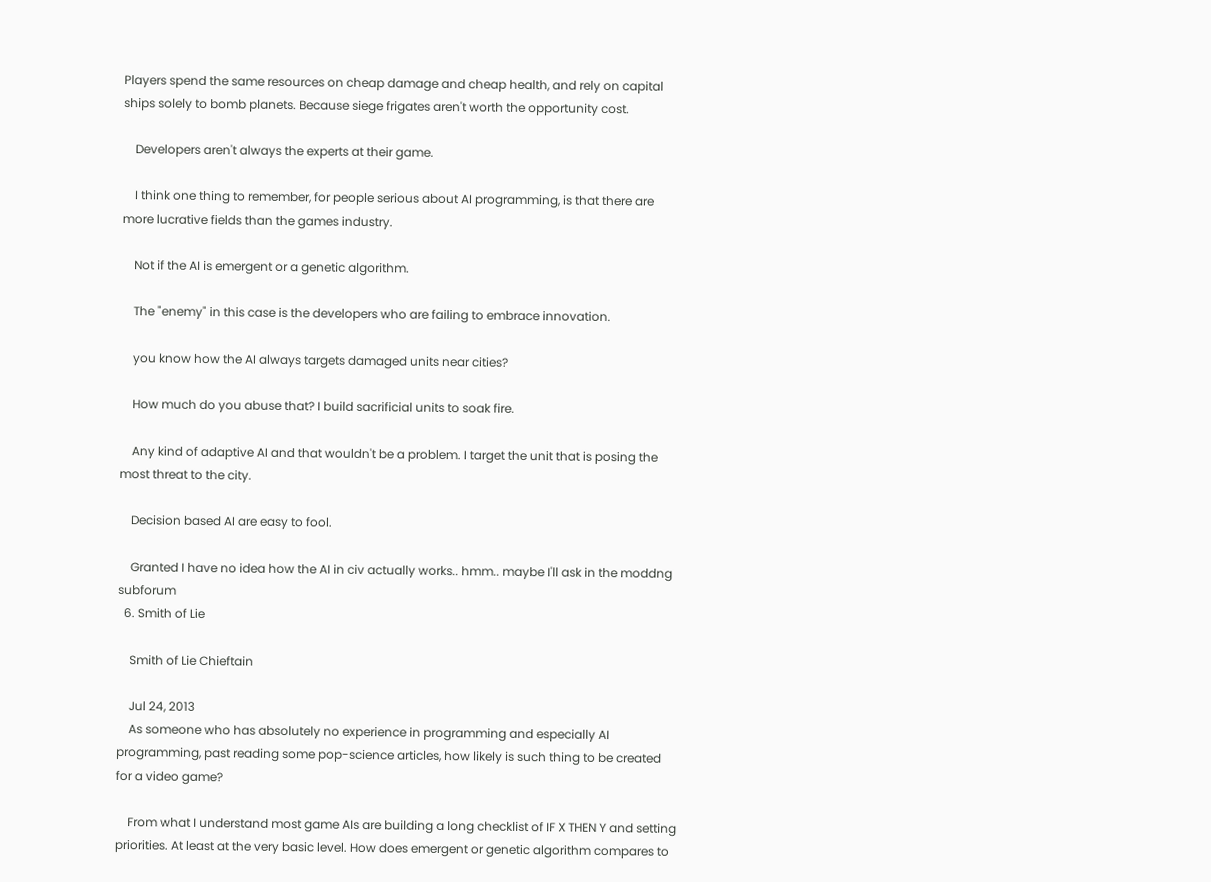Players spend the same resources on cheap damage and cheap health, and rely on capital ships solely to bomb planets. Because siege frigates aren't worth the opportunity cost.

    Developers aren't always the experts at their game.

    I think one thing to remember, for people serious about AI programming, is that there are more lucrative fields than the games industry.

    Not if the AI is emergent or a genetic algorithm.

    The "enemy" in this case is the developers who are failing to embrace innovation.

    you know how the AI always targets damaged units near cities?

    How much do you abuse that? I build sacrificial units to soak fire.

    Any kind of adaptive AI and that wouldn't be a problem. I target the unit that is posing the most threat to the city.

    Decision based AI are easy to fool.

    Granted I have no idea how the AI in civ actually works.. hmm.. maybe I'll ask in the moddng subforum
  6. Smith of Lie

    Smith of Lie Chieftain

    Jul 24, 2013
    As someone who has absolutely no experience in programming and especially AI programming, past reading some pop-science articles, how likely is such thing to be created for a video game?

    From what I understand most game AIs are building a long checklist of IF X THEN Y and setting priorities. At least at the very basic level. How does emergent or genetic algorithm compares to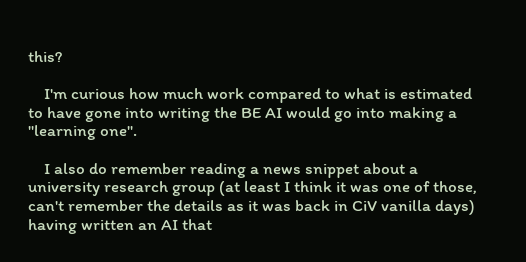this?

    I'm curious how much work compared to what is estimated to have gone into writing the BE AI would go into making a "learning one".

    I also do remember reading a news snippet about a university research group (at least I think it was one of those, can't remember the details as it was back in CiV vanilla days) having written an AI that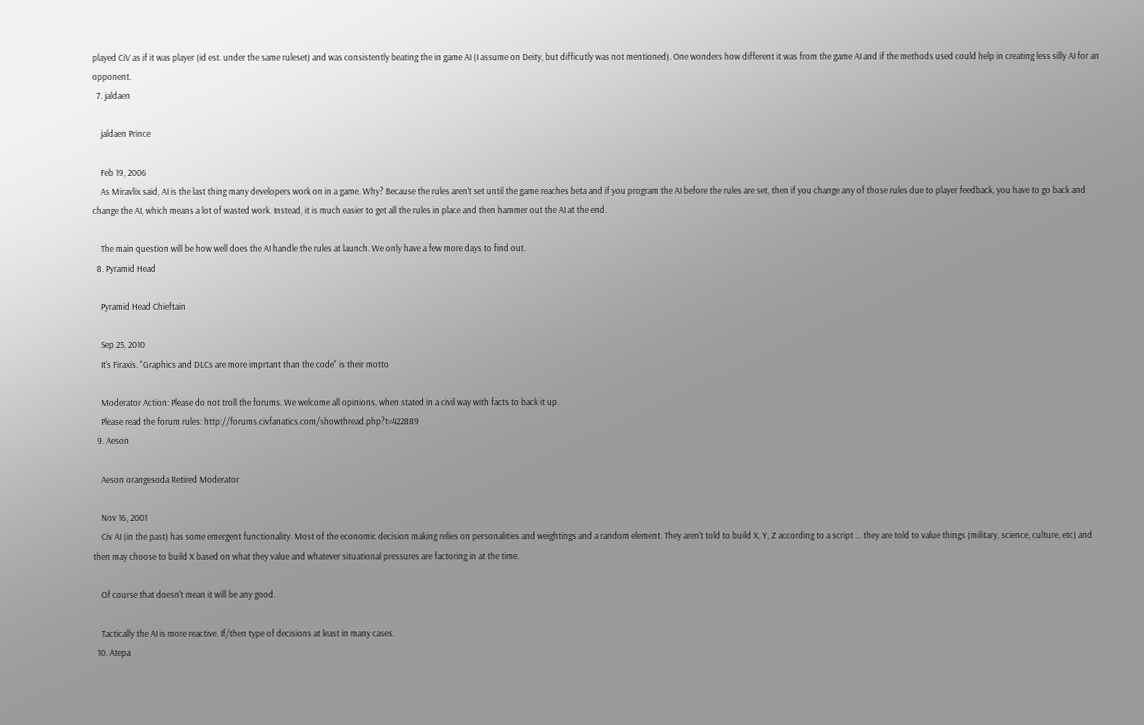played CiV as if it was player (id est. under the same ruleset) and was consistently beating the in game AI (I assume on Deity, but difficutly was not mentioned). One wonders how different it was from the game AI and if the methods used could help in creating less silly AI for an opponent.
  7. jaldaen

    jaldaen Prince

    Feb 19, 2006
    As Miravlix said, AI is the last thing many developers work on in a game. Why? Because the rules aren't set until the game reaches beta and if you program the AI before the rules are set, then if you change any of those rules due to player feedback, you have to go back and change the AI, which means a lot of wasted work. Instead, it is much easier to get all the rules in place and then hammer out the AI at the end.

    The main question will be how well does the AI handle the rules at launch. We only have a few more days to find out.
  8. Pyramid Head

    Pyramid Head Chieftain

    Sep 25, 2010
    It's Firaxis. "Graphics and DLCs are more imprtant than the code" is their motto

    Moderator Action: Please do not troll the forums. We welcome all opinions, when stated in a civil way with facts to back it up.
    Please read the forum rules: http://forums.civfanatics.com/showthread.php?t=422889
  9. Aeson

    Aeson orangesoda Retired Moderator

    Nov 16, 2001
    Civ AI (in the past) has some emergent functionality. Most of the economic decision making relies on personalities and weightings and a random element. They aren't told to build X, Y, Z according to a script ... they are told to value things (military, science, culture, etc) and then may choose to build X based on what they value and whatever situational pressures are factoring in at the time.

    Of course that doesn't mean it will be any good.

    Tactically the AI is more reactive. If/then type of decisions at least in many cases.
  10. Atepa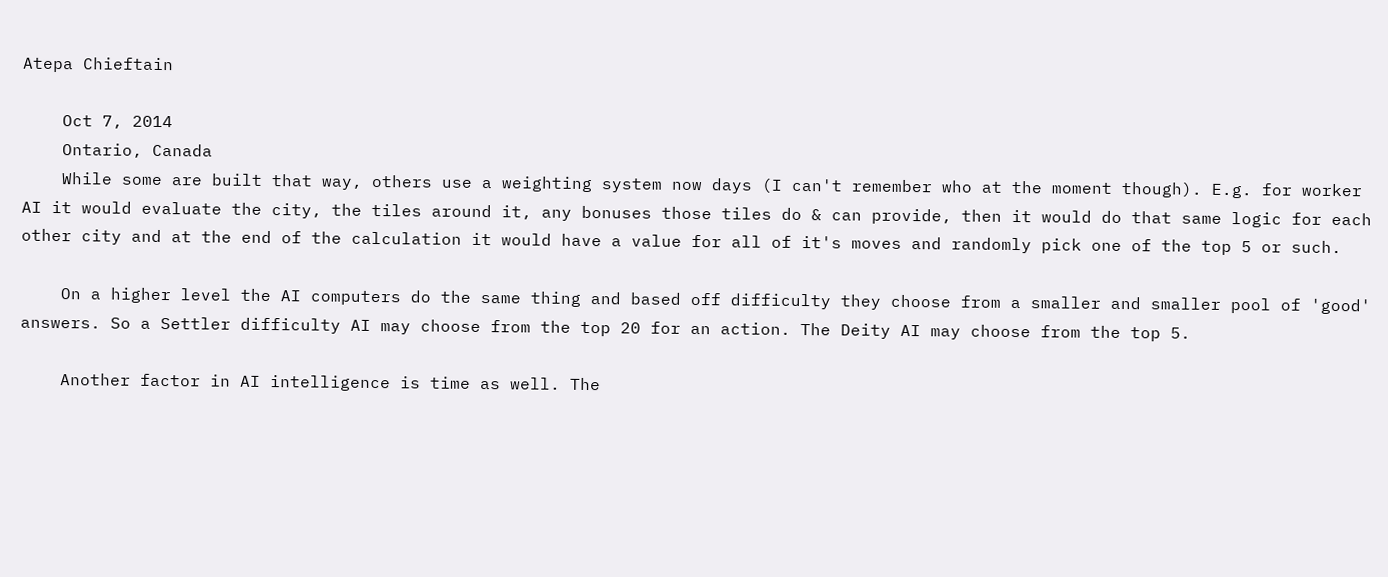Atepa Chieftain

    Oct 7, 2014
    Ontario, Canada
    While some are built that way, others use a weighting system now days (I can't remember who at the moment though). E.g. for worker AI it would evaluate the city, the tiles around it, any bonuses those tiles do & can provide, then it would do that same logic for each other city and at the end of the calculation it would have a value for all of it's moves and randomly pick one of the top 5 or such.

    On a higher level the AI computers do the same thing and based off difficulty they choose from a smaller and smaller pool of 'good' answers. So a Settler difficulty AI may choose from the top 20 for an action. The Deity AI may choose from the top 5.

    Another factor in AI intelligence is time as well. The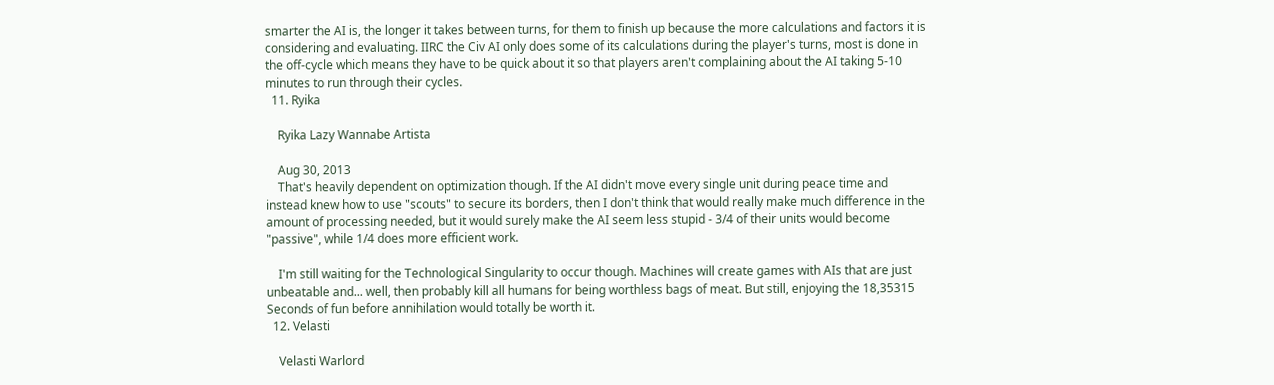smarter the AI is, the longer it takes between turns, for them to finish up because the more calculations and factors it is considering and evaluating. IIRC the Civ AI only does some of its calculations during the player's turns, most is done in the off-cycle which means they have to be quick about it so that players aren't complaining about the AI taking 5-10 minutes to run through their cycles.
  11. Ryika

    Ryika Lazy Wannabe Artista

    Aug 30, 2013
    That's heavily dependent on optimization though. If the AI didn't move every single unit during peace time and instead knew how to use "scouts" to secure its borders, then I don't think that would really make much difference in the amount of processing needed, but it would surely make the AI seem less stupid - 3/4 of their units would become "passive", while 1/4 does more efficient work.

    I'm still waiting for the Technological Singularity to occur though. Machines will create games with AIs that are just unbeatable and... well, then probably kill all humans for being worthless bags of meat. But still, enjoying the 18,35315 Seconds of fun before annihilation would totally be worth it.
  12. Velasti

    Velasti Warlord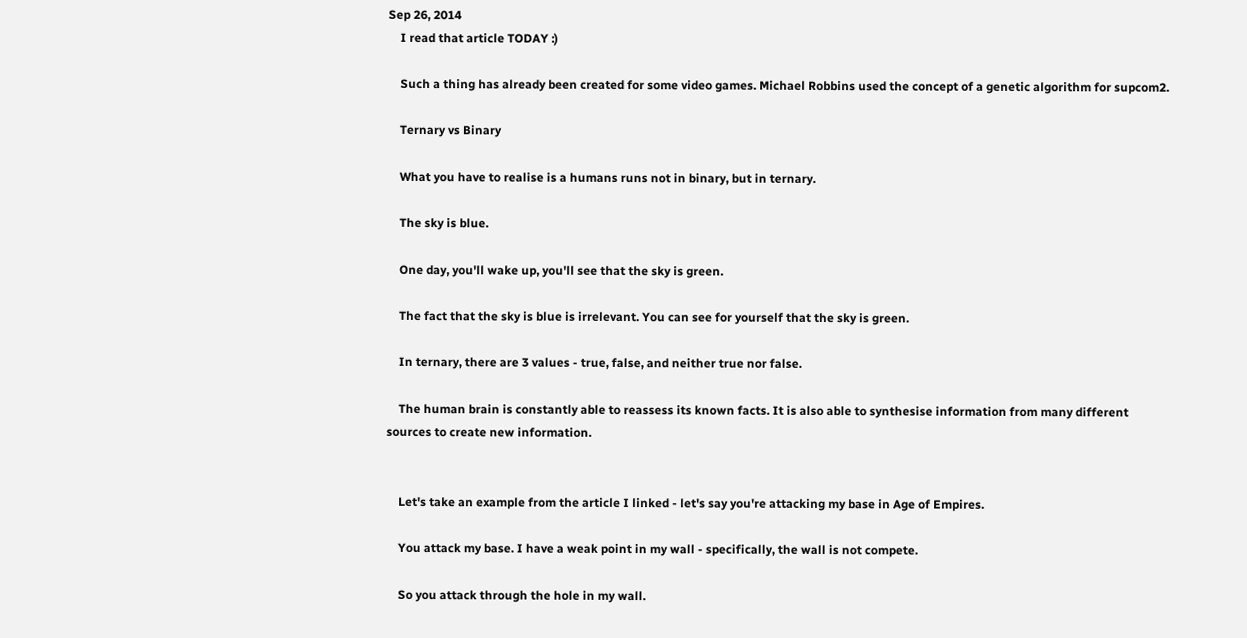Sep 26, 2014
    I read that article TODAY :)

    Such a thing has already been created for some video games. Michael Robbins used the concept of a genetic algorithm for supcom2.

    Ternary vs Binary

    What you have to realise is a humans runs not in binary, but in ternary.

    The sky is blue.

    One day, you'll wake up, you'll see that the sky is green.

    The fact that the sky is blue is irrelevant. You can see for yourself that the sky is green.

    In ternary, there are 3 values - true, false, and neither true nor false.

    The human brain is constantly able to reassess its known facts. It is also able to synthesise information from many different sources to create new information.


    Let's take an example from the article I linked - let's say you're attacking my base in Age of Empires.

    You attack my base. I have a weak point in my wall - specifically, the wall is not compete.

    So you attack through the hole in my wall.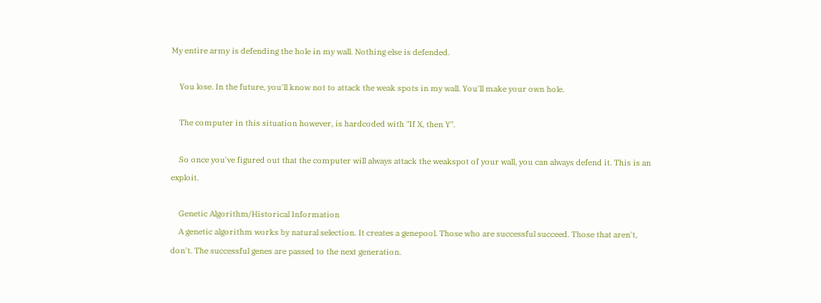My entire army is defending the hole in my wall. Nothing else is defended.

    You lose. In the future, you'll know not to attack the weak spots in my wall. You'll make your own hole.

    The computer in this situation however, is hardcoded with "If X, then Y".

    So once you've figured out that the computer will always attack the weakspot of your wall, you can always defend it. This is an exploit.

    Genetic Algorithm/Historical Information
    A genetic algorithm works by natural selection. It creates a genepool. Those who are successful succeed. Those that aren't, don't. The successful genes are passed to the next generation.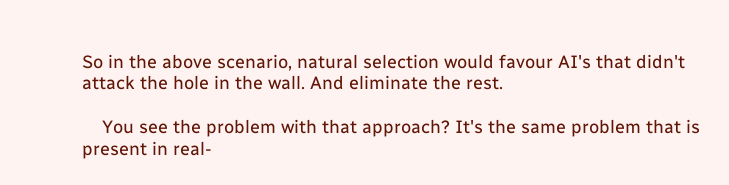So in the above scenario, natural selection would favour AI's that didn't attack the hole in the wall. And eliminate the rest.

    You see the problem with that approach? It's the same problem that is present in real-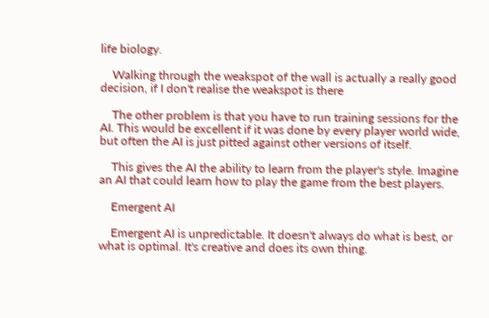life biology.

    Walking through the weakspot of the wall is actually a really good decision, if I don't realise the weakspot is there

    The other problem is that you have to run training sessions for the AI. This would be excellent if it was done by every player world wide, but often the AI is just pitted against other versions of itself.

    This gives the AI the ability to learn from the player's style. Imagine an AI that could learn how to play the game from the best players.

    Emergent AI

    Emergent AI is unpredictable. It doesn't always do what is best, or what is optimal. It's creative and does its own thing.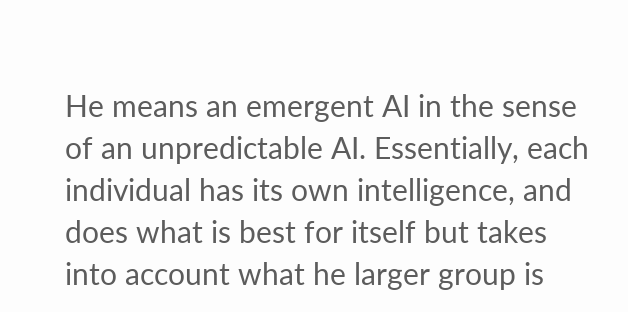He means an emergent AI in the sense of an unpredictable AI. Essentially, each individual has its own intelligence, and does what is best for itself but takes into account what he larger group is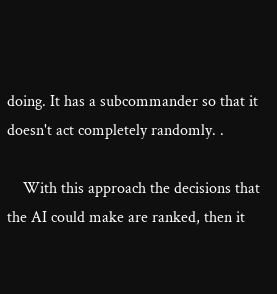doing. It has a subcommander so that it doesn't act completely randomly. .

    With this approach the decisions that the AI could make are ranked, then it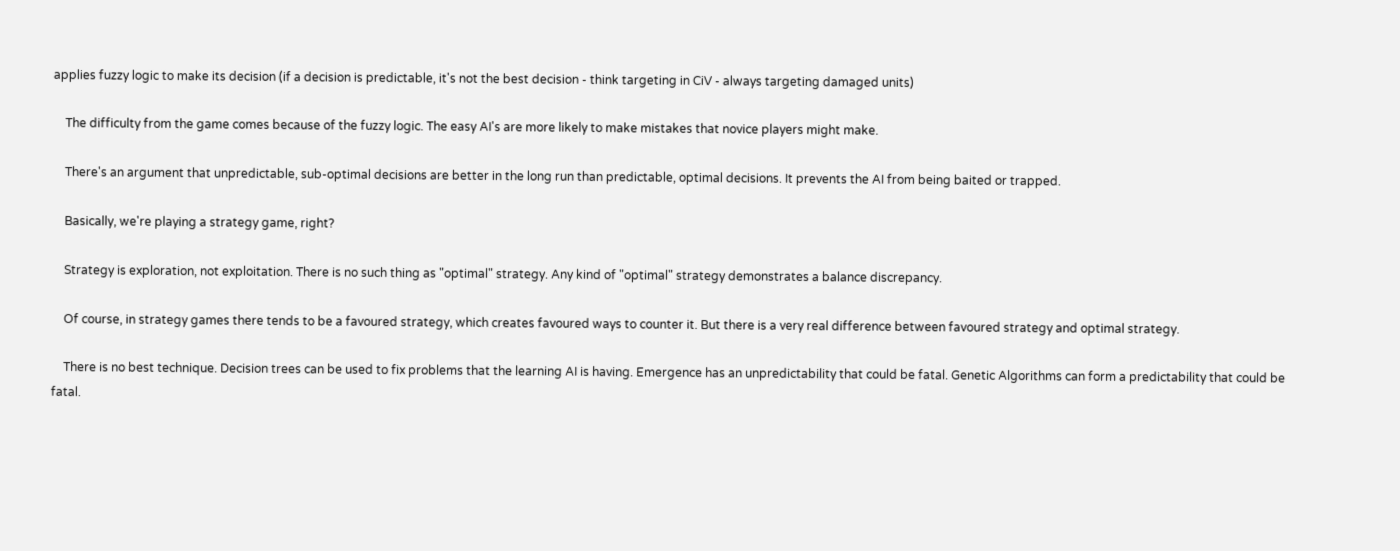applies fuzzy logic to make its decision (if a decision is predictable, it's not the best decision - think targeting in CiV - always targeting damaged units)

    The difficulty from the game comes because of the fuzzy logic. The easy AI's are more likely to make mistakes that novice players might make.

    There's an argument that unpredictable, sub-optimal decisions are better in the long run than predictable, optimal decisions. It prevents the AI from being baited or trapped.

    Basically, we're playing a strategy game, right?

    Strategy is exploration, not exploitation. There is no such thing as "optimal" strategy. Any kind of "optimal" strategy demonstrates a balance discrepancy.

    Of course, in strategy games there tends to be a favoured strategy, which creates favoured ways to counter it. But there is a very real difference between favoured strategy and optimal strategy.

    There is no best technique. Decision trees can be used to fix problems that the learning AI is having. Emergence has an unpredictability that could be fatal. Genetic Algorithms can form a predictability that could be fatal.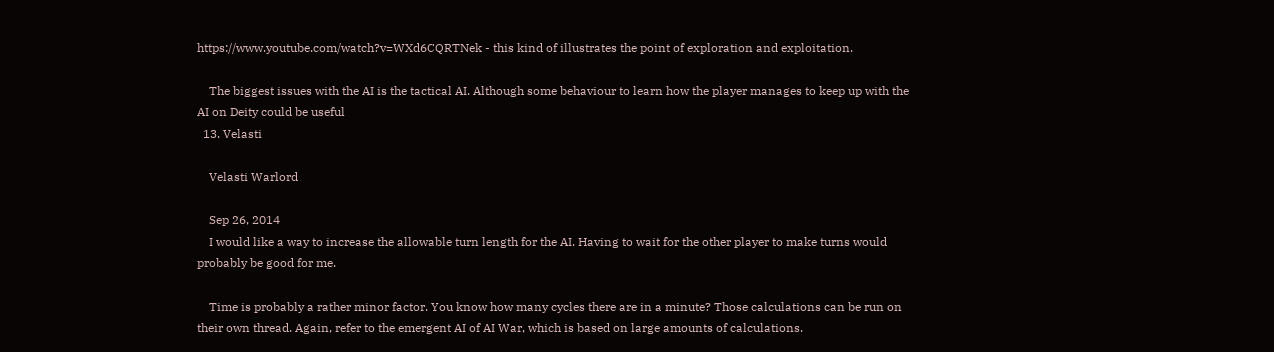https://www.youtube.com/watch?v=WXd6CQRTNek - this kind of illustrates the point of exploration and exploitation.

    The biggest issues with the AI is the tactical AI. Although some behaviour to learn how the player manages to keep up with the AI on Deity could be useful
  13. Velasti

    Velasti Warlord

    Sep 26, 2014
    I would like a way to increase the allowable turn length for the AI. Having to wait for the other player to make turns would probably be good for me.

    Time is probably a rather minor factor. You know how many cycles there are in a minute? Those calculations can be run on their own thread. Again, refer to the emergent AI of AI War, which is based on large amounts of calculations.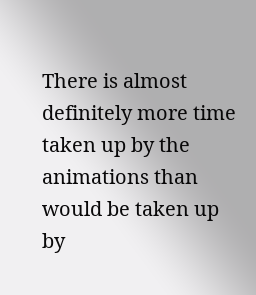There is almost definitely more time taken up by the animations than would be taken up by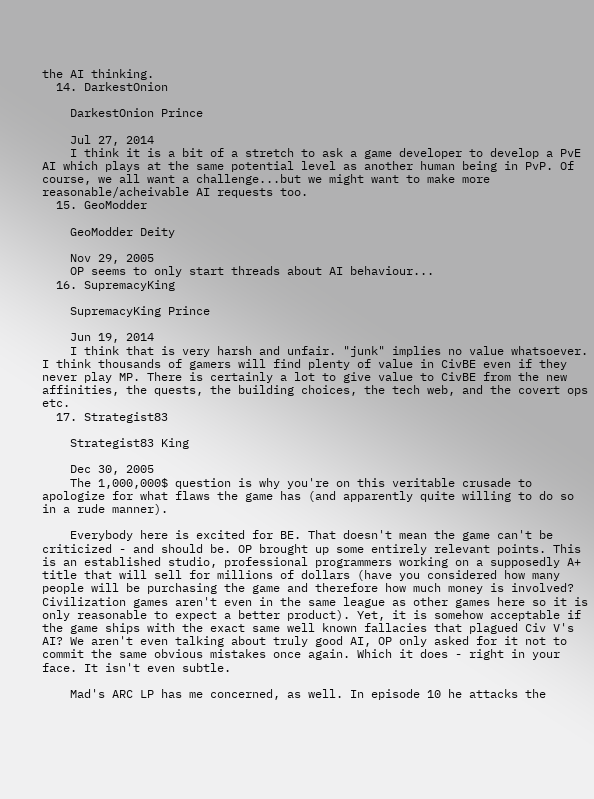the AI thinking.
  14. DarkestOnion

    DarkestOnion Prince

    Jul 27, 2014
    I think it is a bit of a stretch to ask a game developer to develop a PvE AI which plays at the same potential level as another human being in PvP. Of course, we all want a challenge...but we might want to make more reasonable/acheivable AI requests too.
  15. GeoModder

    GeoModder Deity

    Nov 29, 2005
    OP seems to only start threads about AI behaviour...
  16. SupremacyKing

    SupremacyKing Prince

    Jun 19, 2014
    I think that is very harsh and unfair. "junk" implies no value whatsoever. I think thousands of gamers will find plenty of value in CivBE even if they never play MP. There is certainly a lot to give value to CivBE from the new affinities, the quests, the building choices, the tech web, and the covert ops etc.
  17. Strategist83

    Strategist83 King

    Dec 30, 2005
    The 1,000,000$ question is why you're on this veritable crusade to apologize for what flaws the game has (and apparently quite willing to do so in a rude manner).

    Everybody here is excited for BE. That doesn't mean the game can't be criticized - and should be. OP brought up some entirely relevant points. This is an established studio, professional programmers working on a supposedly A+ title that will sell for millions of dollars (have you considered how many people will be purchasing the game and therefore how much money is involved? Civilization games aren't even in the same league as other games here so it is only reasonable to expect a better product). Yet, it is somehow acceptable if the game ships with the exact same well known fallacies that plagued Civ V's AI? We aren't even talking about truly good AI, OP only asked for it not to commit the same obvious mistakes once again. Which it does - right in your face. It isn't even subtle.

    Mad's ARC LP has me concerned, as well. In episode 10 he attacks the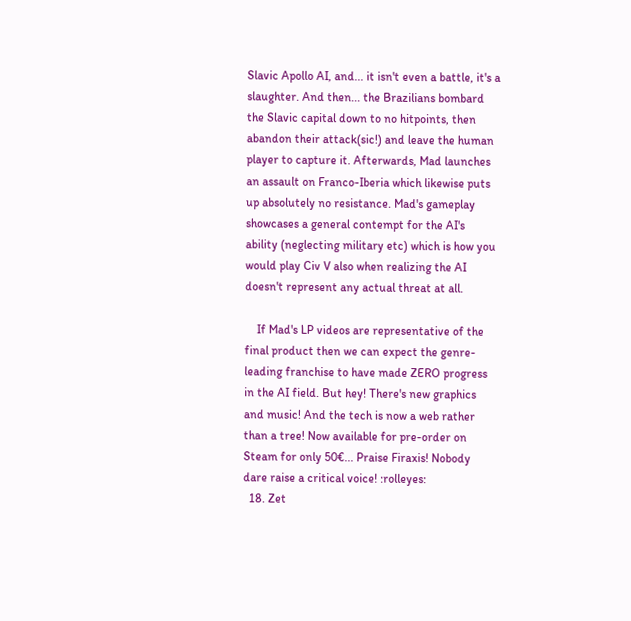Slavic Apollo AI, and... it isn't even a battle, it's a slaughter. And then... the Brazilians bombard the Slavic capital down to no hitpoints, then abandon their attack(sic!) and leave the human player to capture it. Afterwards, Mad launches an assault on Franco-Iberia which likewise puts up absolutely no resistance. Mad's gameplay showcases a general contempt for the AI's ability (neglecting military etc) which is how you would play Civ V also when realizing the AI doesn't represent any actual threat at all.

    If Mad's LP videos are representative of the final product then we can expect the genre-leading franchise to have made ZERO progress in the AI field. But hey! There's new graphics and music! And the tech is now a web rather than a tree! Now available for pre-order on Steam for only 50€... Praise Firaxis! Nobody dare raise a critical voice! :rolleyes:
  18. Zet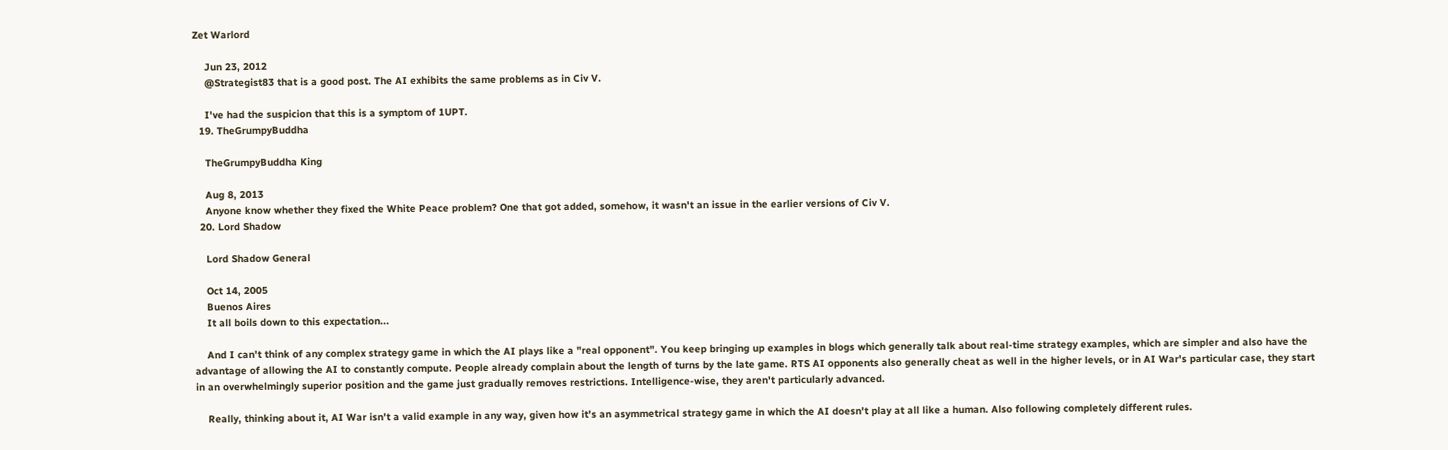Zet Warlord

    Jun 23, 2012
    @Strategist83 that is a good post. The AI exhibits the same problems as in Civ V.

    I've had the suspicion that this is a symptom of 1UPT.
  19. TheGrumpyBuddha

    TheGrumpyBuddha King

    Aug 8, 2013
    Anyone know whether they fixed the White Peace problem? One that got added, somehow, it wasn't an issue in the earlier versions of Civ V.
  20. Lord Shadow

    Lord Shadow General

    Oct 14, 2005
    Buenos Aires
    It all boils down to this expectation...

    And I can't think of any complex strategy game in which the AI plays like a "real opponent". You keep bringing up examples in blogs which generally talk about real-time strategy examples, which are simpler and also have the advantage of allowing the AI to constantly compute. People already complain about the length of turns by the late game. RTS AI opponents also generally cheat as well in the higher levels, or in AI War's particular case, they start in an overwhelmingly superior position and the game just gradually removes restrictions. Intelligence-wise, they aren't particularly advanced.

    Really, thinking about it, AI War isn't a valid example in any way, given how it's an asymmetrical strategy game in which the AI doesn't play at all like a human. Also following completely different rules.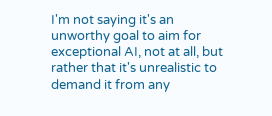I'm not saying it's an unworthy goal to aim for exceptional AI, not at all, but rather that it's unrealistic to demand it from any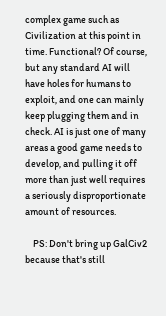complex game such as Civilization at this point in time. Functional? Of course, but any standard AI will have holes for humans to exploit, and one can mainly keep plugging them and in check. AI is just one of many areas a good game needs to develop, and pulling it off more than just well requires a seriously disproportionate amount of resources.

    PS: Don't bring up GalCiv2 because that's still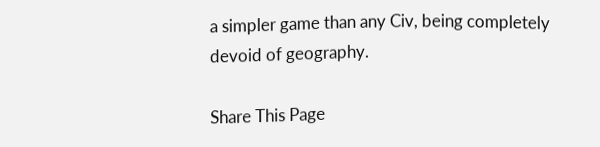a simpler game than any Civ, being completely devoid of geography.

Share This Page